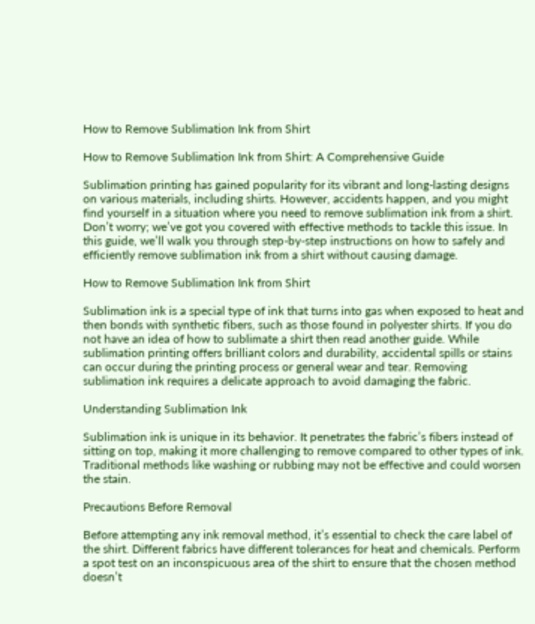How to Remove Sublimation Ink from Shirt

How to Remove Sublimation Ink from Shirt: A Comprehensive Guide

Sublimation printing has gained popularity for its vibrant and long-lasting designs on various materials, including shirts. However, accidents happen, and you might find yourself in a situation where you need to remove sublimation ink from a shirt. Don’t worry; we’ve got you covered with effective methods to tackle this issue. In this guide, we’ll walk you through step-by-step instructions on how to safely and efficiently remove sublimation ink from a shirt without causing damage.

How to Remove Sublimation Ink from Shirt

Sublimation ink is a special type of ink that turns into gas when exposed to heat and then bonds with synthetic fibers, such as those found in polyester shirts. If you do not have an idea of how to sublimate a shirt then read another guide. While sublimation printing offers brilliant colors and durability, accidental spills or stains can occur during the printing process or general wear and tear. Removing sublimation ink requires a delicate approach to avoid damaging the fabric.

Understanding Sublimation Ink

Sublimation ink is unique in its behavior. It penetrates the fabric’s fibers instead of sitting on top, making it more challenging to remove compared to other types of ink. Traditional methods like washing or rubbing may not be effective and could worsen the stain.

Precautions Before Removal

Before attempting any ink removal method, it’s essential to check the care label of the shirt. Different fabrics have different tolerances for heat and chemicals. Perform a spot test on an inconspicuous area of the shirt to ensure that the chosen method doesn’t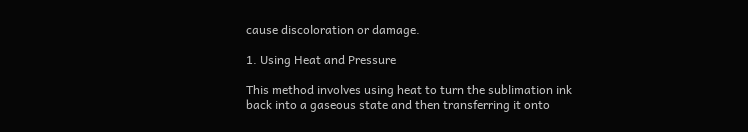cause discoloration or damage.

1. Using Heat and Pressure

This method involves using heat to turn the sublimation ink back into a gaseous state and then transferring it onto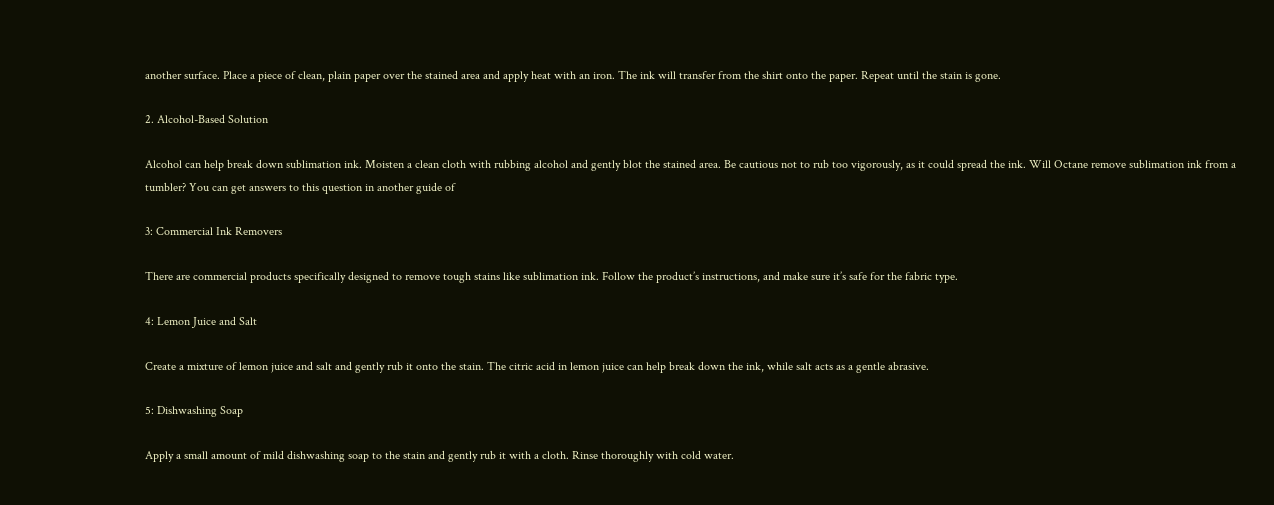another surface. Place a piece of clean, plain paper over the stained area and apply heat with an iron. The ink will transfer from the shirt onto the paper. Repeat until the stain is gone.

2. Alcohol-Based Solution

Alcohol can help break down sublimation ink. Moisten a clean cloth with rubbing alcohol and gently blot the stained area. Be cautious not to rub too vigorously, as it could spread the ink. Will Octane remove sublimation ink from a tumbler? You can get answers to this question in another guide of

3: Commercial Ink Removers

There are commercial products specifically designed to remove tough stains like sublimation ink. Follow the product’s instructions, and make sure it’s safe for the fabric type.

4: Lemon Juice and Salt

Create a mixture of lemon juice and salt and gently rub it onto the stain. The citric acid in lemon juice can help break down the ink, while salt acts as a gentle abrasive.

5: Dishwashing Soap

Apply a small amount of mild dishwashing soap to the stain and gently rub it with a cloth. Rinse thoroughly with cold water.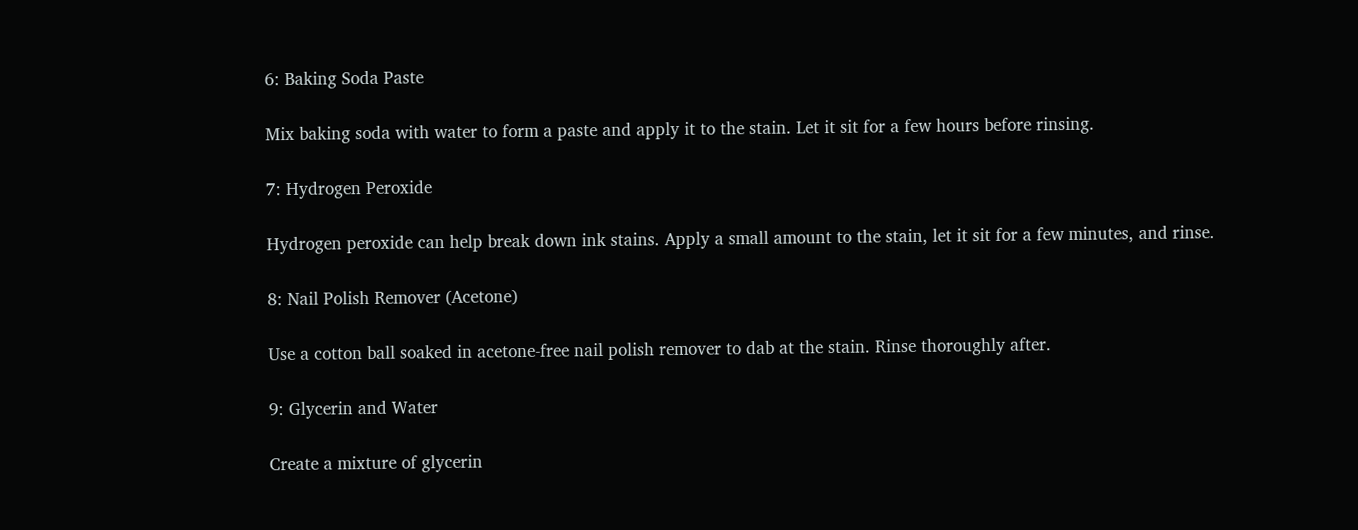6: Baking Soda Paste

Mix baking soda with water to form a paste and apply it to the stain. Let it sit for a few hours before rinsing.

7: Hydrogen Peroxide

Hydrogen peroxide can help break down ink stains. Apply a small amount to the stain, let it sit for a few minutes, and rinse.

8: Nail Polish Remover (Acetone)

Use a cotton ball soaked in acetone-free nail polish remover to dab at the stain. Rinse thoroughly after.

9: Glycerin and Water

Create a mixture of glycerin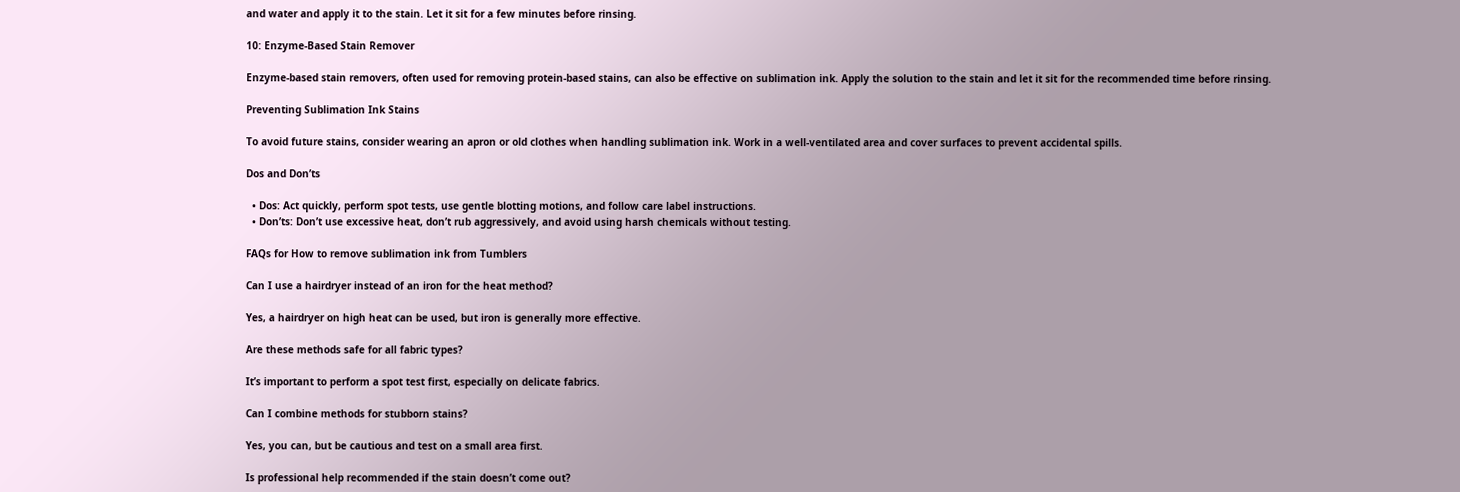and water and apply it to the stain. Let it sit for a few minutes before rinsing.

10: Enzyme-Based Stain Remover

Enzyme-based stain removers, often used for removing protein-based stains, can also be effective on sublimation ink. Apply the solution to the stain and let it sit for the recommended time before rinsing.

Preventing Sublimation Ink Stains

To avoid future stains, consider wearing an apron or old clothes when handling sublimation ink. Work in a well-ventilated area and cover surfaces to prevent accidental spills.

Dos and Don’ts

  • Dos: Act quickly, perform spot tests, use gentle blotting motions, and follow care label instructions.
  • Don’ts: Don’t use excessive heat, don’t rub aggressively, and avoid using harsh chemicals without testing.

FAQs for How to remove sublimation ink from Tumblers

Can I use a hairdryer instead of an iron for the heat method?

Yes, a hairdryer on high heat can be used, but iron is generally more effective.

Are these methods safe for all fabric types?

It’s important to perform a spot test first, especially on delicate fabrics.

Can I combine methods for stubborn stains?

Yes, you can, but be cautious and test on a small area first.

Is professional help recommended if the stain doesn’t come out?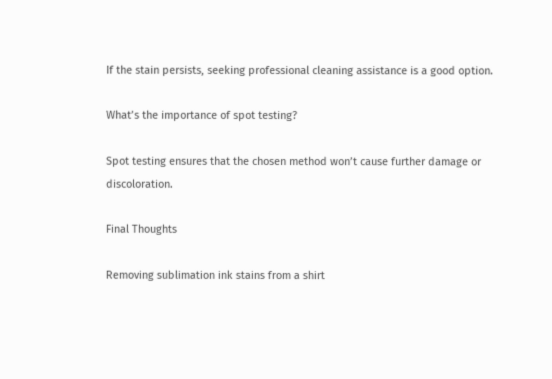If the stain persists, seeking professional cleaning assistance is a good option.

What’s the importance of spot testing?

Spot testing ensures that the chosen method won’t cause further damage or discoloration.

Final Thoughts

Removing sublimation ink stains from a shirt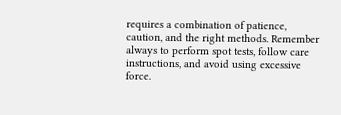requires a combination of patience, caution, and the right methods. Remember always to perform spot tests, follow care instructions, and avoid using excessive force.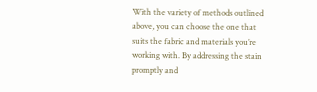With the variety of methods outlined above, you can choose the one that suits the fabric and materials you’re working with. By addressing the stain promptly and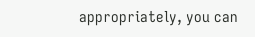appropriately, you can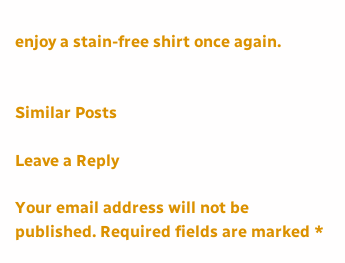enjoy a stain-free shirt once again.


Similar Posts

Leave a Reply

Your email address will not be published. Required fields are marked *